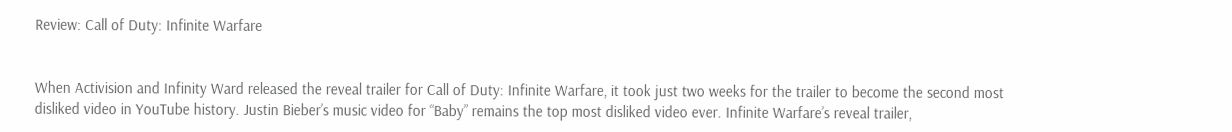Review: Call of Duty: Infinite Warfare


When Activision and Infinity Ward released the reveal trailer for Call of Duty: Infinite Warfare, it took just two weeks for the trailer to become the second most disliked video in YouTube history. Justin Bieber’s music video for “Baby” remains the top most disliked video ever. Infinite Warfare’s reveal trailer,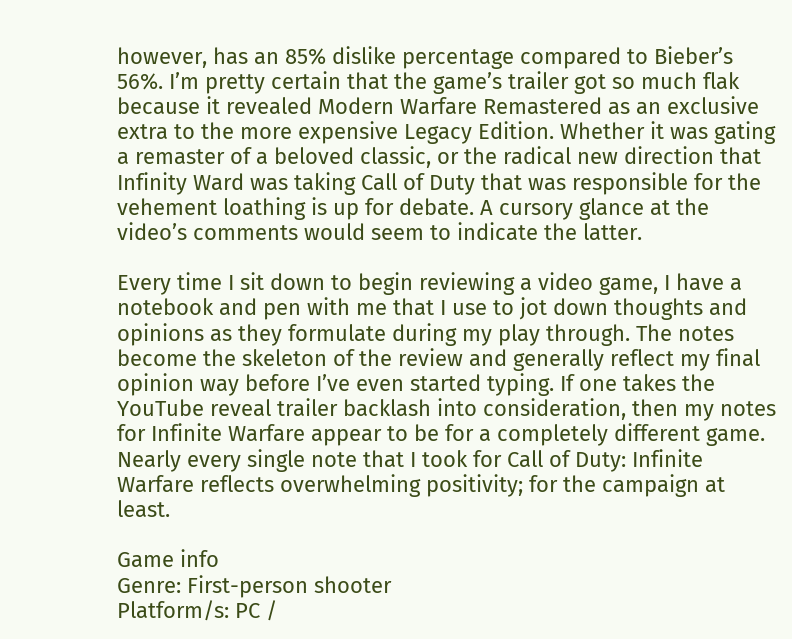however, has an 85% dislike percentage compared to Bieber’s 56%. I’m pretty certain that the game’s trailer got so much flak because it revealed Modern Warfare Remastered as an exclusive extra to the more expensive Legacy Edition. Whether it was gating a remaster of a beloved classic, or the radical new direction that Infinity Ward was taking Call of Duty that was responsible for the vehement loathing is up for debate. A cursory glance at the video’s comments would seem to indicate the latter.

Every time I sit down to begin reviewing a video game, I have a notebook and pen with me that I use to jot down thoughts and opinions as they formulate during my play through. The notes become the skeleton of the review and generally reflect my final opinion way before I’ve even started typing. If one takes the YouTube reveal trailer backlash into consideration, then my notes for Infinite Warfare appear to be for a completely different game. Nearly every single note that I took for Call of Duty: Infinite Warfare reflects overwhelming positivity; for the campaign at least.

Game info
Genre: First-person shooter
Platform/s: PC /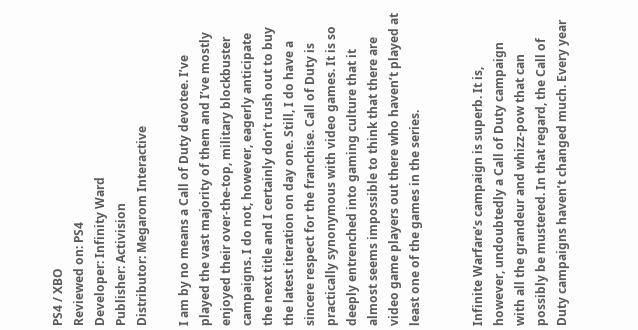PS4 / XBO
Reviewed on: PS4
Developer: Infinity Ward
Publisher: Activision
Distributor: Megarom Interactive

I am by no means a Call of Duty devotee. I’ve played the vast majority of them and I’ve mostly enjoyed their over-the-top, military blockbuster campaigns. I do not, however, eagerly anticipate the next title and I certainly don’t rush out to buy the latest iteration on day one. Still, I do have a sincere respect for the franchise. Call of Duty is practically synonymous with video games. It is so deeply entrenched into gaming culture that it almost seems impossible to think that there are video game players out there who haven’t played at least one of the games in the series.


Infinite Warfare’s campaign is superb. It is, however, undoubtedly a Call of Duty campaign with all the grandeur and whizz-pow that can possibly be mustered. In that regard, the Call of Duty campaigns haven’t changed much. Every year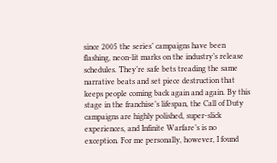since 2005 the series’ campaigns have been flashing, neon-lit marks on the industry’s release schedules. They’re safe bets treading the same narrative beats and set piece destruction that keeps people coming back again and again. By this stage in the franchise’s lifespan, the Call of Duty campaigns are highly polished, super-slick experiences, and Infinite Warfare’s is no exception. For me personally, however, I found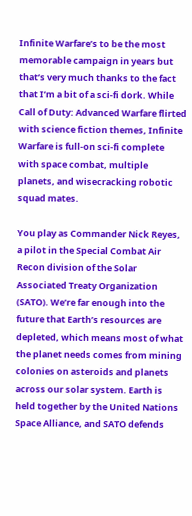Infinite Warfare’s to be the most memorable campaign in years but that’s very much thanks to the fact that I’m a bit of a sci-fi dork. While Call of Duty: Advanced Warfare flirted with science fiction themes, Infinite Warfare is full-on sci-fi complete with space combat, multiple planets, and wisecracking robotic squad mates.

You play as Commander Nick Reyes, a pilot in the Special Combat Air Recon division of the Solar Associated Treaty Organization (SATO). We’re far enough into the future that Earth’s resources are depleted, which means most of what the planet needs comes from mining colonies on asteroids and planets across our solar system. Earth is held together by the United Nations Space Alliance, and SATO defends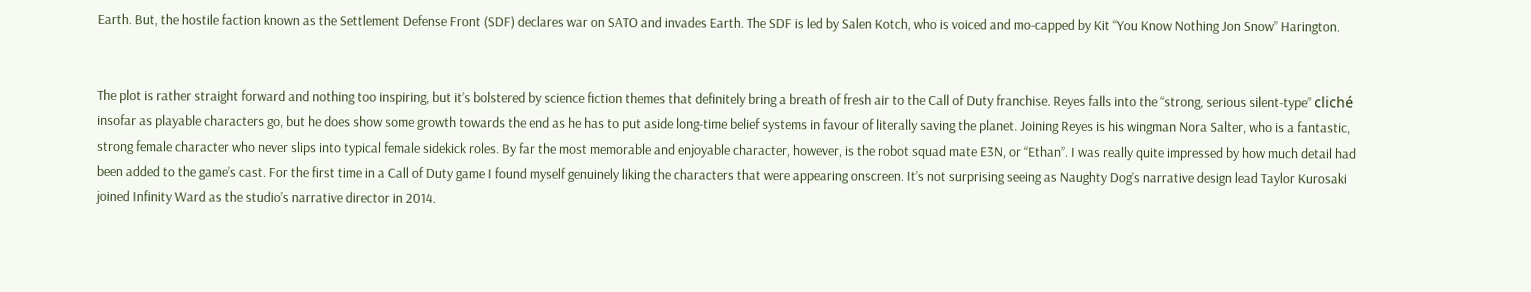Earth. But, the hostile faction known as the Settlement Defense Front (SDF) declares war on SATO and invades Earth. The SDF is led by Salen Kotch, who is voiced and mo-capped by Kit “You Know Nothing Jon Snow” Harington.


The plot is rather straight forward and nothing too inspiring, but it’s bolstered by science fiction themes that definitely bring a breath of fresh air to the Call of Duty franchise. Reyes falls into the “strong, serious silent-type” cliché insofar as playable characters go, but he does show some growth towards the end as he has to put aside long-time belief systems in favour of literally saving the planet. Joining Reyes is his wingman Nora Salter, who is a fantastic, strong female character who never slips into typical female sidekick roles. By far the most memorable and enjoyable character, however, is the robot squad mate E3N, or “Ethan”. I was really quite impressed by how much detail had been added to the game’s cast. For the first time in a Call of Duty game I found myself genuinely liking the characters that were appearing onscreen. It’s not surprising seeing as Naughty Dog’s narrative design lead Taylor Kurosaki joined Infinity Ward as the studio’s narrative director in 2014.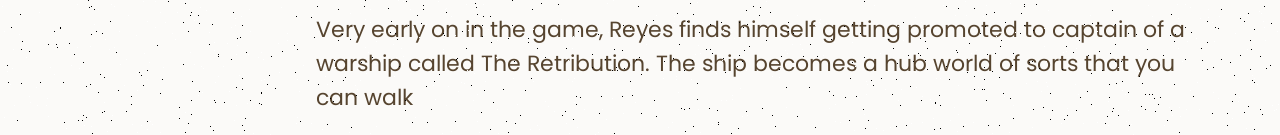Very early on in the game, Reyes finds himself getting promoted to captain of a warship called The Retribution. The ship becomes a hub world of sorts that you can walk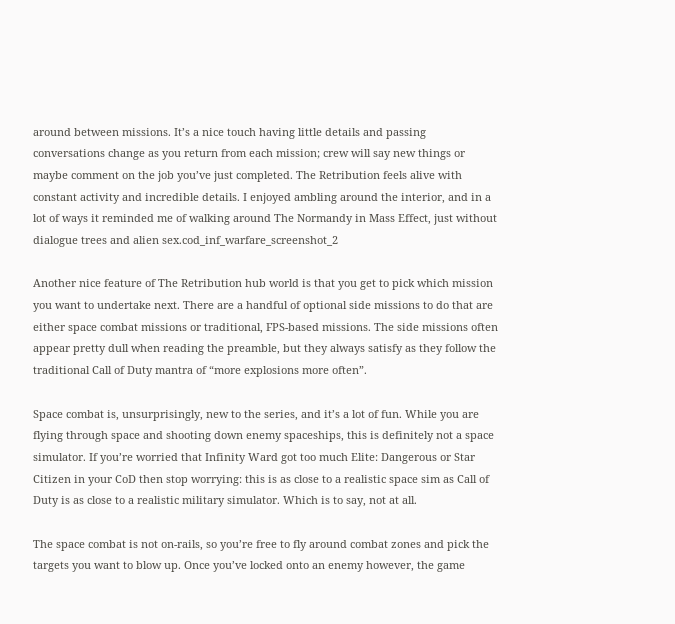around between missions. It’s a nice touch having little details and passing conversations change as you return from each mission; crew will say new things or maybe comment on the job you’ve just completed. The Retribution feels alive with constant activity and incredible details. I enjoyed ambling around the interior, and in a lot of ways it reminded me of walking around The Normandy in Mass Effect, just without dialogue trees and alien sex.cod_inf_warfare_screenshot_2

Another nice feature of The Retribution hub world is that you get to pick which mission you want to undertake next. There are a handful of optional side missions to do that are either space combat missions or traditional, FPS-based missions. The side missions often appear pretty dull when reading the preamble, but they always satisfy as they follow the traditional Call of Duty mantra of “more explosions more often”.

Space combat is, unsurprisingly, new to the series, and it’s a lot of fun. While you are flying through space and shooting down enemy spaceships, this is definitely not a space simulator. If you’re worried that Infinity Ward got too much Elite: Dangerous or Star Citizen in your CoD then stop worrying: this is as close to a realistic space sim as Call of Duty is as close to a realistic military simulator. Which is to say, not at all.

The space combat is not on-rails, so you’re free to fly around combat zones and pick the targets you want to blow up. Once you’ve locked onto an enemy however, the game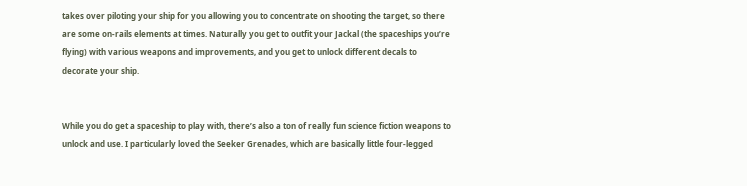takes over piloting your ship for you allowing you to concentrate on shooting the target, so there are some on-rails elements at times. Naturally you get to outfit your Jackal (the spaceships you’re flying) with various weapons and improvements, and you get to unlock different decals to decorate your ship.


While you do get a spaceship to play with, there’s also a ton of really fun science fiction weapons to unlock and use. I particularly loved the Seeker Grenades, which are basically little four-legged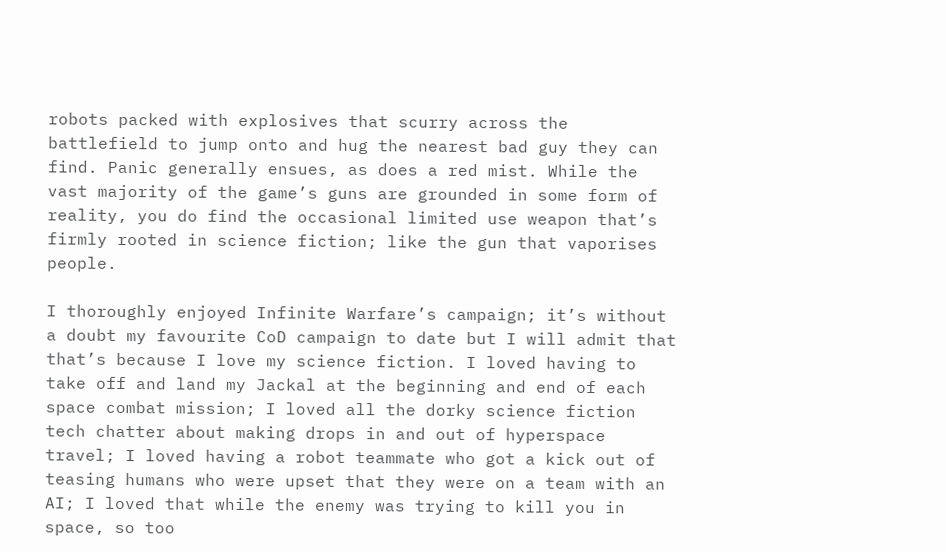robots packed with explosives that scurry across the battlefield to jump onto and hug the nearest bad guy they can find. Panic generally ensues, as does a red mist. While the vast majority of the game’s guns are grounded in some form of reality, you do find the occasional limited use weapon that’s firmly rooted in science fiction; like the gun that vaporises people.

I thoroughly enjoyed Infinite Warfare’s campaign; it’s without a doubt my favourite CoD campaign to date but I will admit that that’s because I love my science fiction. I loved having to take off and land my Jackal at the beginning and end of each space combat mission; I loved all the dorky science fiction tech chatter about making drops in and out of hyperspace travel; I loved having a robot teammate who got a kick out of teasing humans who were upset that they were on a team with an AI; I loved that while the enemy was trying to kill you in space, so too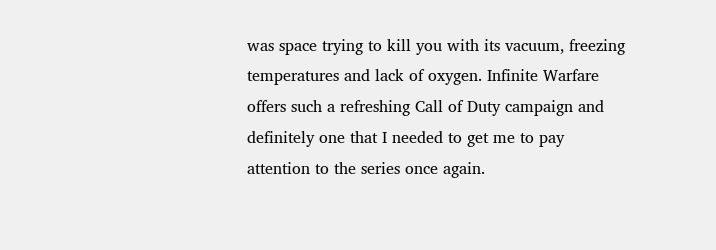was space trying to kill you with its vacuum, freezing temperatures and lack of oxygen. Infinite Warfare offers such a refreshing Call of Duty campaign and definitely one that I needed to get me to pay attention to the series once again.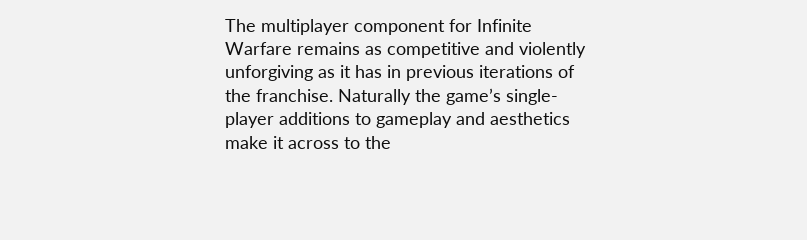The multiplayer component for Infinite Warfare remains as competitive and violently unforgiving as it has in previous iterations of the franchise. Naturally the game’s single-player additions to gameplay and aesthetics make it across to the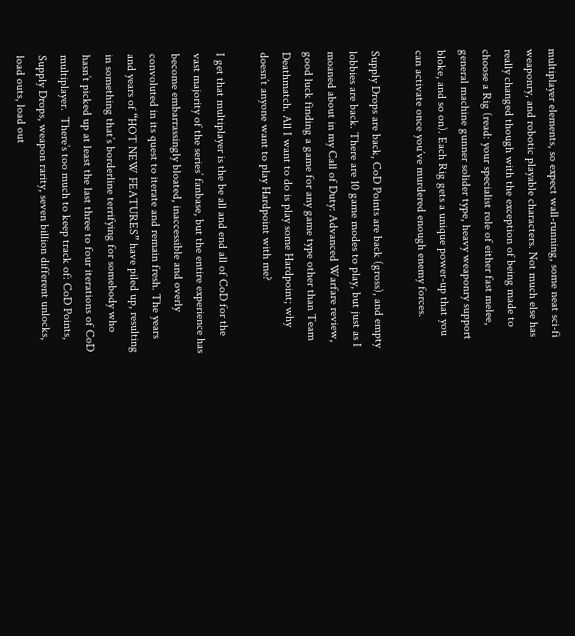multiplayer elements, so expect wall-running, some neat sci-fi weaponry, and robotic playable characters. Not much else has really changed though with the exception of being made to choose a Rig (read: your specialist role of either fast melee, general machine gunner solider type, heavy weaponry support bloke, and so on). Each Rig gets a unique power-up that you can activate once you’ve murdered enough enemy forces.

Supply Drops are back, CoD Points are back (gross), and empty lobbies are back. There are 10 game modes to play, but just as I moaned about in my Call of Duty: Advanced Warfare review, good luck finding a game for any game type other than Team Deathmatch. All I want to do is play some Hardpoint; why doesn’t anyone want to play Hardpoint with me?

I get that multiplayer is the be all and end all of CoD for the vast majority of the series’ fanbase, but the entire experience has become embarrassingly bloated, inaccessible and overly convoluted in its quest to iterate and remain fresh. The years and years of “HOT NEW FEATURES” have piled up, resulting in something that’s borderline terrifying for somebody who hasn’t picked up at least the last three to four iterations of CoD multiplayer.  There’s too much to keep track of: CoD Points, Supply Drops, weapon rarity, seven billion different unlocks, load outs, load out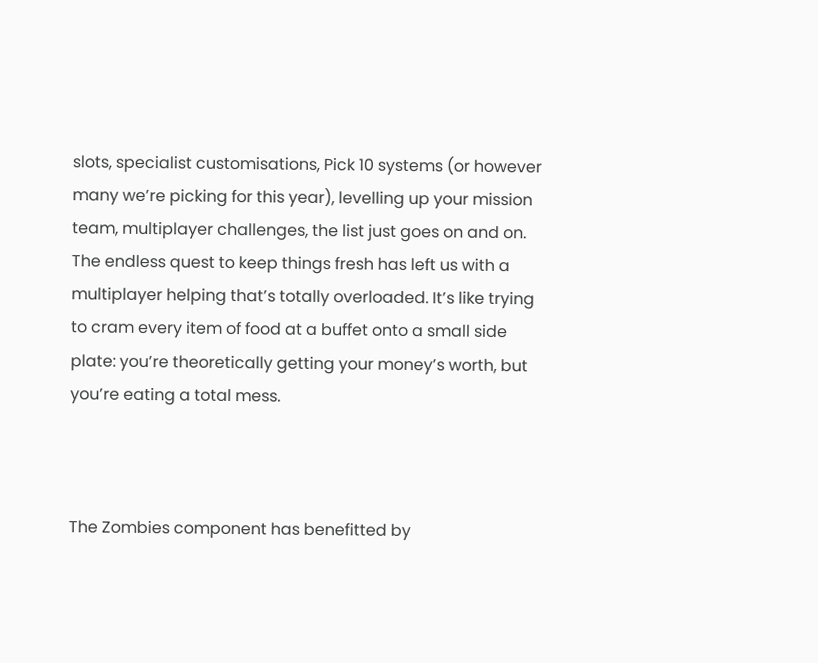slots, specialist customisations, Pick 10 systems (or however many we’re picking for this year), levelling up your mission team, multiplayer challenges, the list just goes on and on. The endless quest to keep things fresh has left us with a multiplayer helping that’s totally overloaded. It’s like trying to cram every item of food at a buffet onto a small side plate: you’re theoretically getting your money’s worth, but you’re eating a total mess.



The Zombies component has benefitted by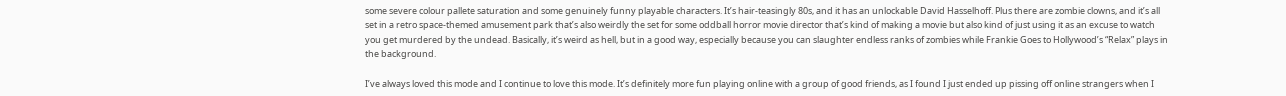some severe colour pallete saturation and some genuinely funny playable characters. It’s hair-teasingly 80s, and it has an unlockable David Hasselhoff. Plus there are zombie clowns, and it’s all set in a retro space-themed amusement park that’s also weirdly the set for some oddball horror movie director that’s kind of making a movie but also kind of just using it as an excuse to watch you get murdered by the undead. Basically, it’s weird as hell, but in a good way, especially because you can slaughter endless ranks of zombies while Frankie Goes to Hollywood’s “Relax” plays in the background.

I’ve always loved this mode and I continue to love this mode. It’s definitely more fun playing online with a group of good friends, as I found I just ended up pissing off online strangers when I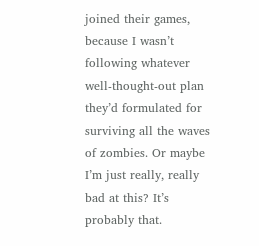joined their games, because I wasn’t following whatever well-thought-out plan they’d formulated for surviving all the waves of zombies. Or maybe I’m just really, really bad at this? It’s probably that.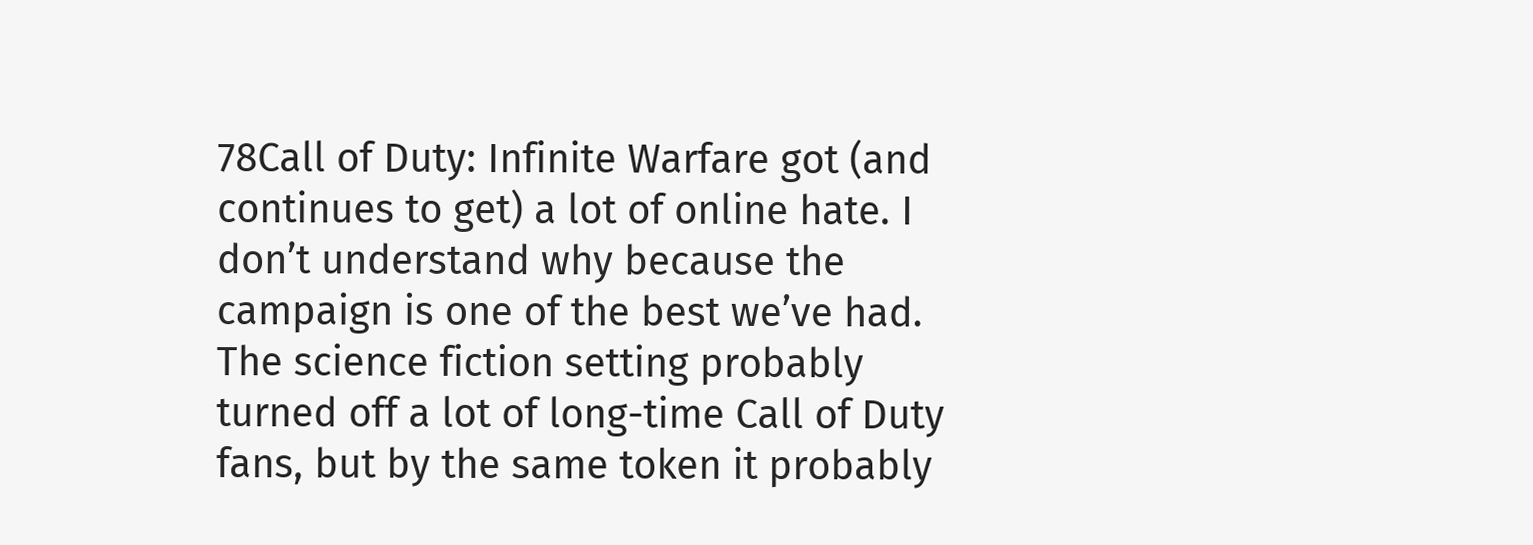78Call of Duty: Infinite Warfare got (and continues to get) a lot of online hate. I don’t understand why because the campaign is one of the best we’ve had. The science fiction setting probably turned off a lot of long-time Call of Duty fans, but by the same token it probably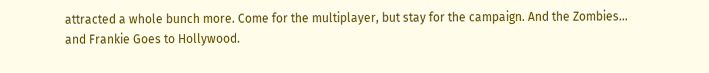attracted a whole bunch more. Come for the multiplayer, but stay for the campaign. And the Zombies… and Frankie Goes to Hollywood.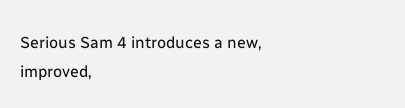Serious Sam 4 introduces a new, improved,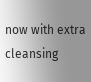now with extra cleansing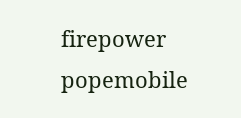firepower popemobile